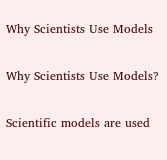Why Scientists Use Models

Why Scientists Use Models?

Scientific models are used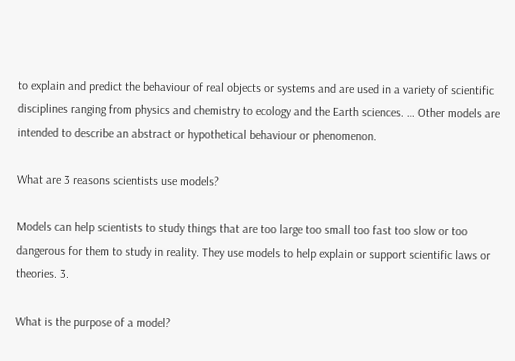to explain and predict the behaviour of real objects or systems and are used in a variety of scientific disciplines ranging from physics and chemistry to ecology and the Earth sciences. … Other models are intended to describe an abstract or hypothetical behaviour or phenomenon.

What are 3 reasons scientists use models?

Models can help scientists to study things that are too large too small too fast too slow or too dangerous for them to study in reality. They use models to help explain or support scientific laws or theories. 3.

What is the purpose of a model?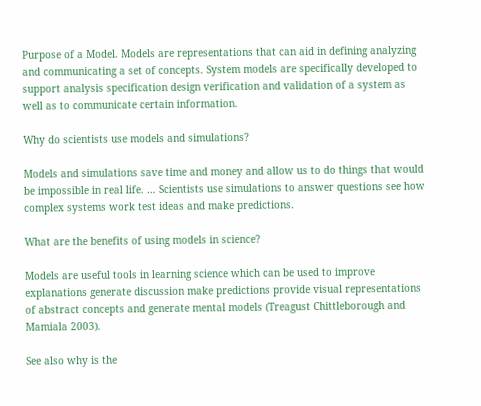Purpose of a Model. Models are representations that can aid in defining analyzing and communicating a set of concepts. System models are specifically developed to support analysis specification design verification and validation of a system as well as to communicate certain information.

Why do scientists use models and simulations?

Models and simulations save time and money and allow us to do things that would be impossible in real life. … Scientists use simulations to answer questions see how complex systems work test ideas and make predictions.

What are the benefits of using models in science?

Models are useful tools in learning science which can be used to improve explanations generate discussion make predictions provide visual representations of abstract concepts and generate mental models (Treagust Chittleborough and Mamiala 2003).

See also why is the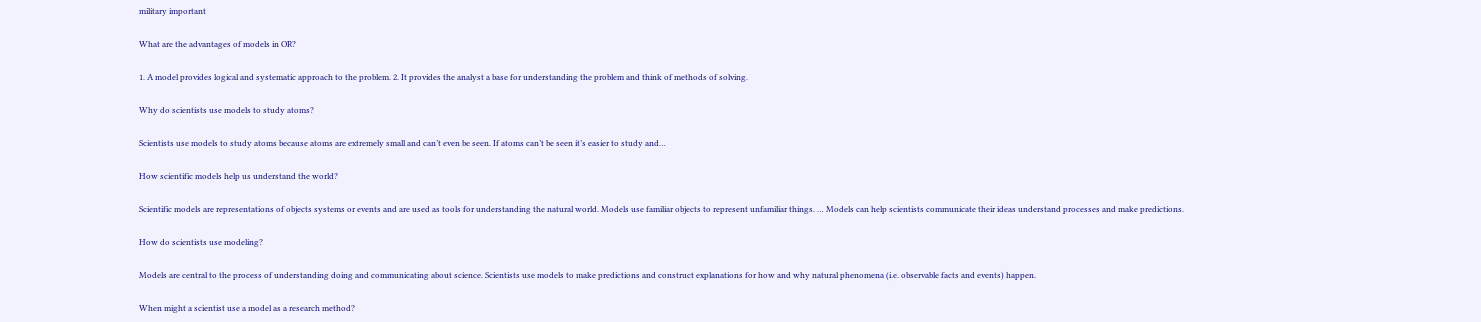military important

What are the advantages of models in OR?

1. A model provides logical and systematic approach to the problem. 2. It provides the analyst a base for understanding the problem and think of methods of solving.

Why do scientists use models to study atoms?

Scientists use models to study atoms because atoms are extremely small and can’t even be seen. If atoms can’t be seen it’s easier to study and…

How scientific models help us understand the world?

Scientific models are representations of objects systems or events and are used as tools for understanding the natural world. Models use familiar objects to represent unfamiliar things. … Models can help scientists communicate their ideas understand processes and make predictions.

How do scientists use modeling?

Models are central to the process of understanding doing and communicating about science. Scientists use models to make predictions and construct explanations for how and why natural phenomena (i.e. observable facts and events) happen.

When might a scientist use a model as a research method?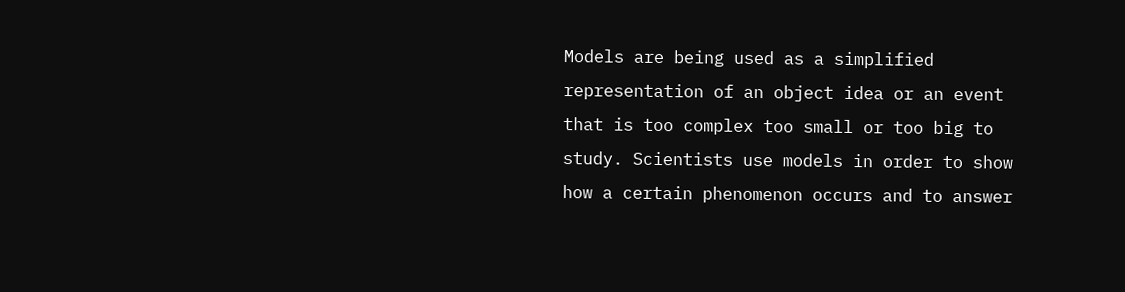Models are being used as a simplified representation of an object idea or an event that is too complex too small or too big to study. Scientists use models in order to show how a certain phenomenon occurs and to answer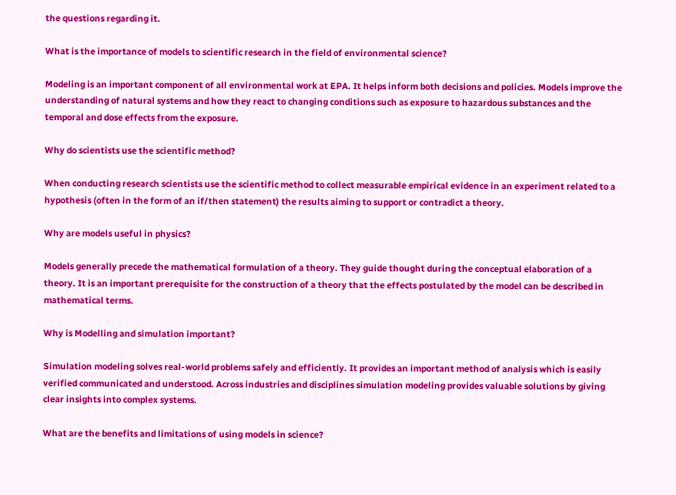the questions regarding it.

What is the importance of models to scientific research in the field of environmental science?

Modeling is an important component of all environmental work at EPA. It helps inform both decisions and policies. Models improve the understanding of natural systems and how they react to changing conditions such as exposure to hazardous substances and the temporal and dose effects from the exposure.

Why do scientists use the scientific method?

When conducting research scientists use the scientific method to collect measurable empirical evidence in an experiment related to a hypothesis (often in the form of an if/then statement) the results aiming to support or contradict a theory.

Why are models useful in physics?

Models generally precede the mathematical formulation of a theory. They guide thought during the conceptual elaboration of a theory. It is an important prerequisite for the construction of a theory that the effects postulated by the model can be described in mathematical terms.

Why is Modelling and simulation important?

Simulation modeling solves real-world problems safely and efficiently. It provides an important method of analysis which is easily verified communicated and understood. Across industries and disciplines simulation modeling provides valuable solutions by giving clear insights into complex systems.

What are the benefits and limitations of using models in science?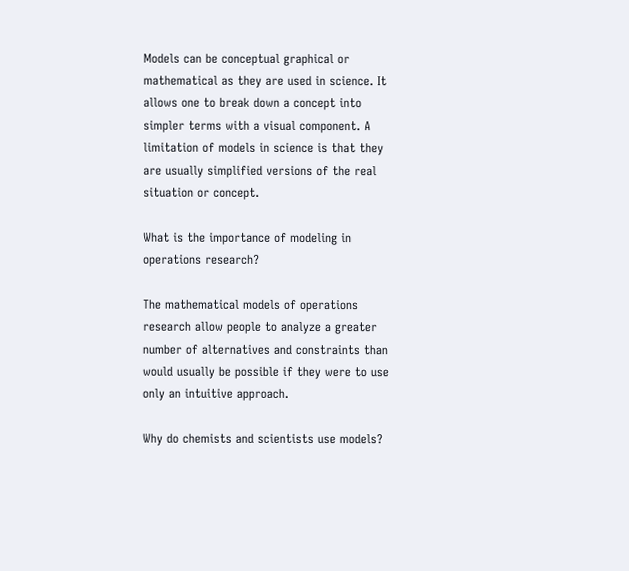Models can be conceptual graphical or mathematical as they are used in science. It allows one to break down a concept into simpler terms with a visual component. A limitation of models in science is that they are usually simplified versions of the real situation or concept.

What is the importance of modeling in operations research?

The mathematical models of operations research allow people to analyze a greater number of alternatives and constraints than would usually be possible if they were to use only an intuitive approach.

Why do chemists and scientists use models?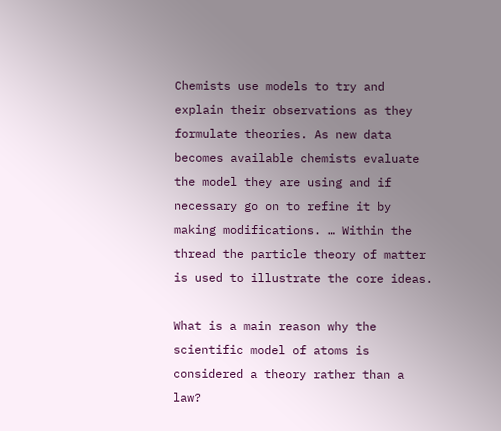Chemists use models to try and explain their observations as they formulate theories. As new data becomes available chemists evaluate the model they are using and if necessary go on to refine it by making modifications. … Within the thread the particle theory of matter is used to illustrate the core ideas.

What is a main reason why the scientific model of atoms is considered a theory rather than a law?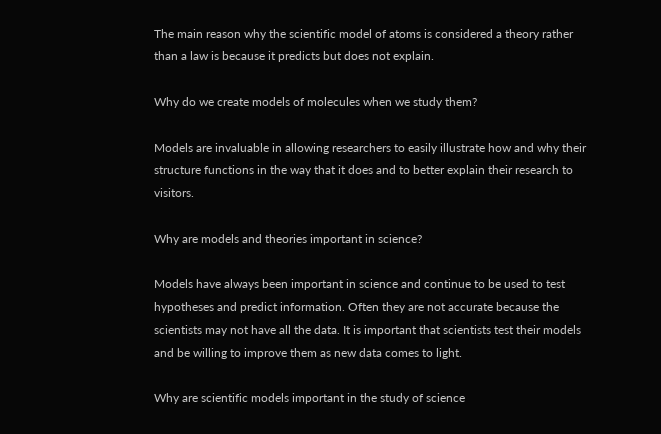The main reason why the scientific model of atoms is considered a theory rather than a law is because it predicts but does not explain.

Why do we create models of molecules when we study them?

Models are invaluable in allowing researchers to easily illustrate how and why their structure functions in the way that it does and to better explain their research to visitors.

Why are models and theories important in science?

Models have always been important in science and continue to be used to test hypotheses and predict information. Often they are not accurate because the scientists may not have all the data. It is important that scientists test their models and be willing to improve them as new data comes to light.

Why are scientific models important in the study of science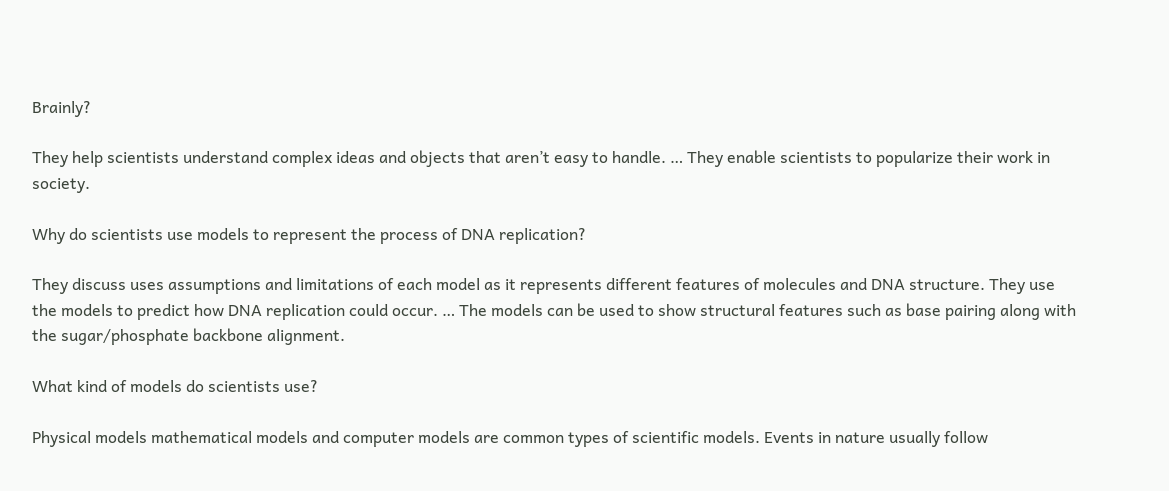Brainly?

They help scientists understand complex ideas and objects that aren’t easy to handle. … They enable scientists to popularize their work in society.

Why do scientists use models to represent the process of DNA replication?

They discuss uses assumptions and limitations of each model as it represents different features of molecules and DNA structure. They use the models to predict how DNA replication could occur. … The models can be used to show structural features such as base pairing along with the sugar/phosphate backbone alignment.

What kind of models do scientists use?

Physical models mathematical models and computer models are common types of scientific models. Events in nature usually follow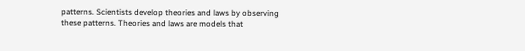patterns. Scientists develop theories and laws by observing these patterns. Theories and laws are models that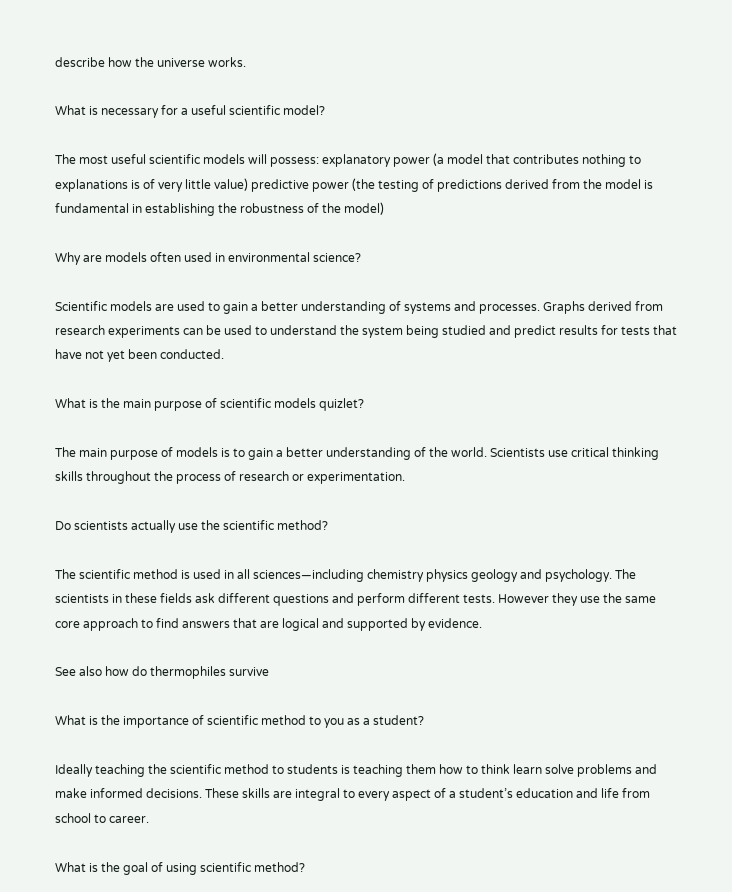describe how the universe works.

What is necessary for a useful scientific model?

The most useful scientific models will possess: explanatory power (a model that contributes nothing to explanations is of very little value) predictive power (the testing of predictions derived from the model is fundamental in establishing the robustness of the model)

Why are models often used in environmental science?

Scientific models are used to gain a better understanding of systems and processes. Graphs derived from research experiments can be used to understand the system being studied and predict results for tests that have not yet been conducted.

What is the main purpose of scientific models quizlet?

The main purpose of models is to gain a better understanding of the world. Scientists use critical thinking skills throughout the process of research or experimentation.

Do scientists actually use the scientific method?

The scientific method is used in all sciences—including chemistry physics geology and psychology. The scientists in these fields ask different questions and perform different tests. However they use the same core approach to find answers that are logical and supported by evidence.

See also how do thermophiles survive

What is the importance of scientific method to you as a student?

Ideally teaching the scientific method to students is teaching them how to think learn solve problems and make informed decisions. These skills are integral to every aspect of a student’s education and life from school to career.

What is the goal of using scientific method?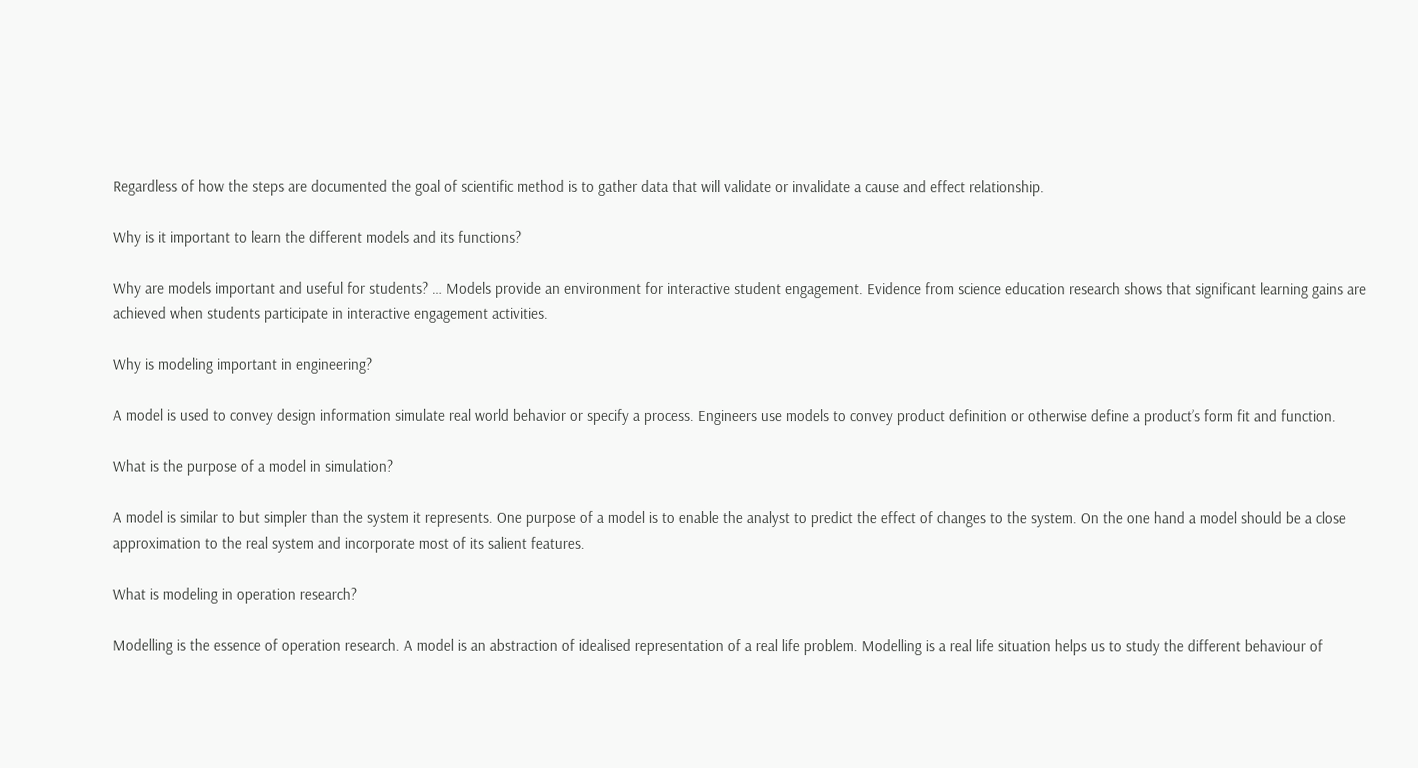Regardless of how the steps are documented the goal of scientific method is to gather data that will validate or invalidate a cause and effect relationship.

Why is it important to learn the different models and its functions?

Why are models important and useful for students? … Models provide an environment for interactive student engagement. Evidence from science education research shows that significant learning gains are achieved when students participate in interactive engagement activities.

Why is modeling important in engineering?

A model is used to convey design information simulate real world behavior or specify a process. Engineers use models to convey product definition or otherwise define a product’s form fit and function.

What is the purpose of a model in simulation?

A model is similar to but simpler than the system it represents. One purpose of a model is to enable the analyst to predict the effect of changes to the system. On the one hand a model should be a close approximation to the real system and incorporate most of its salient features.

What is modeling in operation research?

Modelling is the essence of operation research. A model is an abstraction of idealised representation of a real life problem. Modelling is a real life situation helps us to study the different behaviour of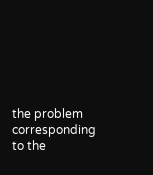the problem corresponding to the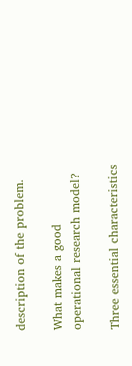description of the problem.

What makes a good operational research model?

Three essential characteristics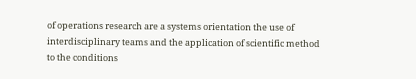of operations research are a systems orientation the use of interdisciplinary teams and the application of scientific method to the conditions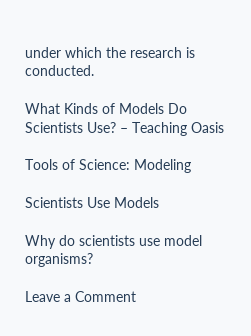under which the research is conducted.

What Kinds of Models Do Scientists Use? – Teaching Oasis

Tools of Science: Modeling

Scientists Use Models

Why do scientists use model organisms?

Leave a Comment